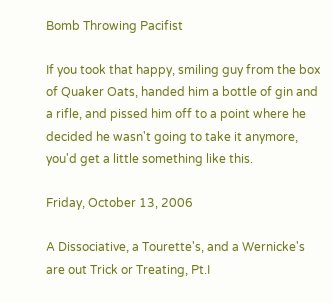Bomb Throwing Pacifist

If you took that happy, smiling guy from the box of Quaker Oats, handed him a bottle of gin and a rifle, and pissed him off to a point where he decided he wasn't going to take it anymore, you'd get a little something like this.

Friday, October 13, 2006

A Dissociative, a Tourette's, and a Wernicke's are out Trick or Treating, Pt.I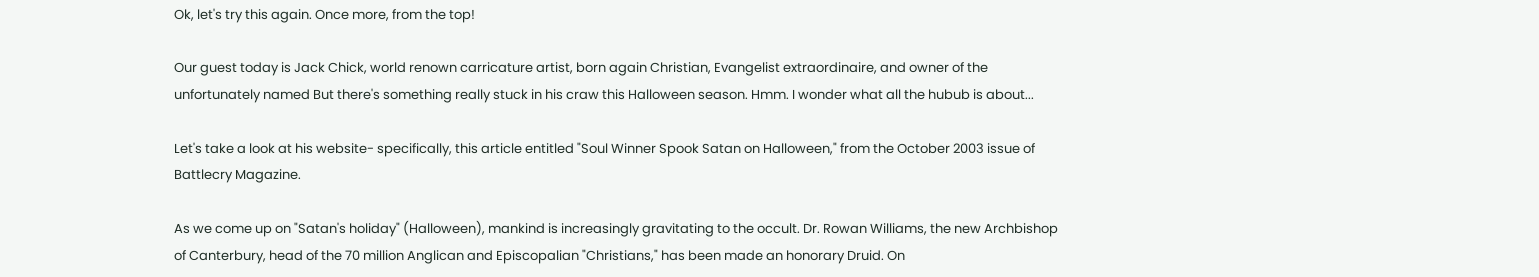Ok, let's try this again. Once more, from the top!

Our guest today is Jack Chick, world renown carricature artist, born again Christian, Evangelist extraordinaire, and owner of the unfortunately named But there's something really stuck in his craw this Halloween season. Hmm. I wonder what all the hubub is about...

Let's take a look at his website- specifically, this article entitled "Soul Winner Spook Satan on Halloween," from the October 2003 issue of Battlecry Magazine.

As we come up on "Satan's holiday" (Halloween), mankind is increasingly gravitating to the occult. Dr. Rowan Williams, the new Archbishop of Canterbury, head of the 70 million Anglican and Episcopalian "Christians," has been made an honorary Druid. On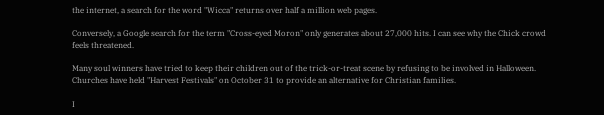the internet, a search for the word "Wicca" returns over half a million web pages.

Conversely, a Google search for the term "Cross-eyed Moron" only generates about 27,000 hits. I can see why the Chick crowd feels threatened.

Many soul winners have tried to keep their children out of the trick-or-treat scene by refusing to be involved in Halloween. Churches have held "Harvest Festivals" on October 31 to provide an alternative for Christian families.

I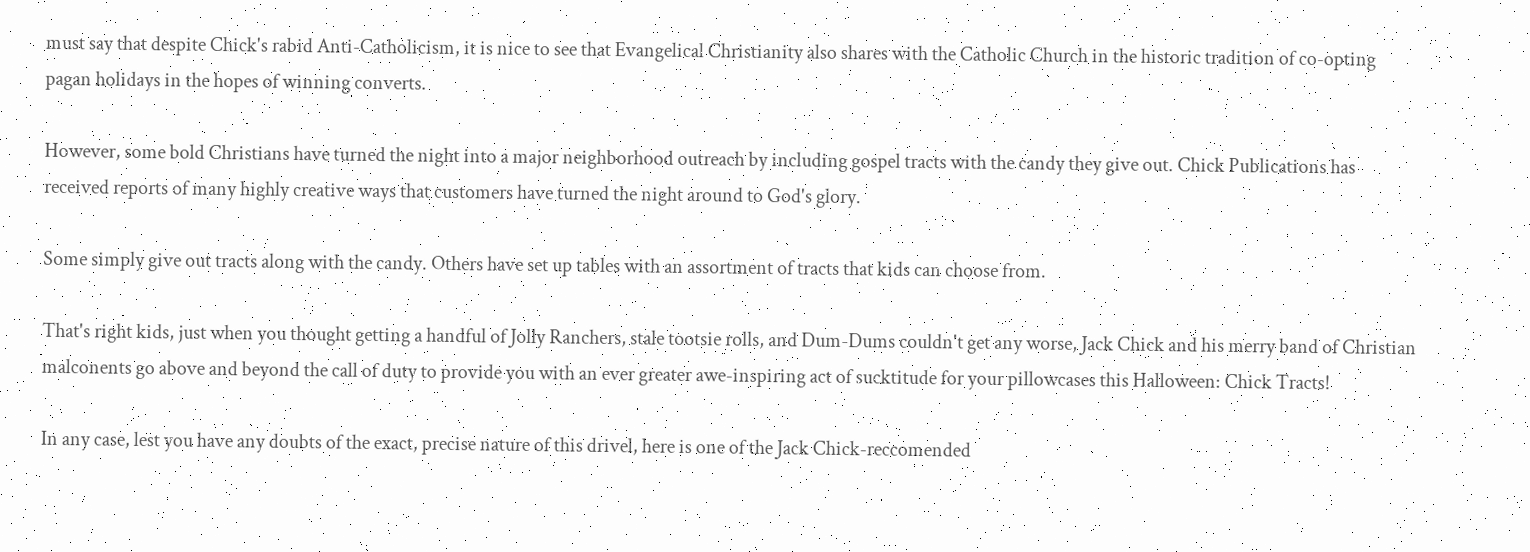must say that despite Chick's rabid Anti-Catholicism, it is nice to see that Evangelical Christianity also shares with the Catholic Church in the historic tradition of co-opting pagan holidays in the hopes of winning converts.

However, some bold Christians have turned the night into a major neighborhood outreach by including gospel tracts with the candy they give out. Chick Publications has received reports of many highly creative ways that customers have turned the night around to God's glory.

Some simply give out tracts along with the candy. Others have set up tables with an assortment of tracts that kids can choose from.

That's right kids, just when you thought getting a handful of Jolly Ranchers, stale tootsie rolls, and Dum-Dums couldn't get any worse, Jack Chick and his merry band of Christian malconents go above and beyond the call of duty to provide you with an ever greater awe-inspiring act of sucktitude for your pillowcases this Halloween: Chick Tracts!

In any case, lest you have any doubts of the exact, precise nature of this drivel, here is one of the Jack Chick-reccomended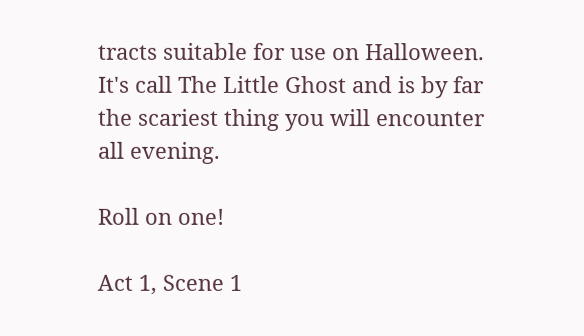tracts suitable for use on Halloween. It's call The Little Ghost and is by far the scariest thing you will encounter all evening.

Roll on one!

Act 1, Scene 1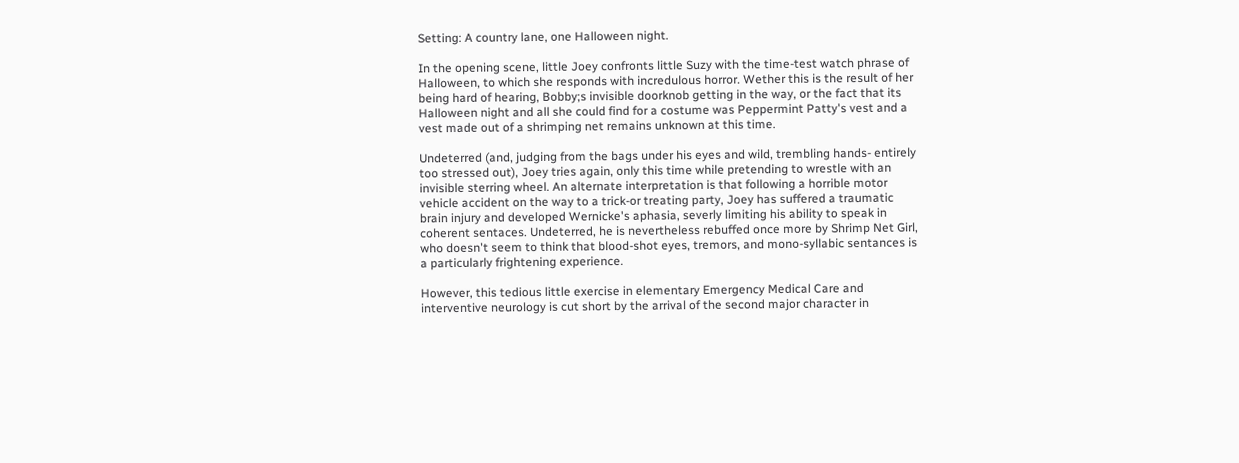Setting: A country lane, one Halloween night.

In the opening scene, little Joey confronts little Suzy with the time-test watch phrase of Halloween, to which she responds with incredulous horror. Wether this is the result of her being hard of hearing, Bobby;s invisible doorknob getting in the way, or the fact that its Halloween night and all she could find for a costume was Peppermint Patty's vest and a vest made out of a shrimping net remains unknown at this time.

Undeterred (and, judging from the bags under his eyes and wild, trembling hands- entirely too stressed out), Joey tries again, only this time while pretending to wrestle with an invisible sterring wheel. An alternate interpretation is that following a horrible motor vehicle accident on the way to a trick-or treating party, Joey has suffered a traumatic brain injury and developed Wernicke's aphasia, severly limiting his ability to speak in coherent sentaces. Undeterred, he is nevertheless rebuffed once more by Shrimp Net Girl, who doesn't seem to think that blood-shot eyes, tremors, and mono-syllabic sentances is a particularly frightening experience.

However, this tedious little exercise in elementary Emergency Medical Care and interventive neurology is cut short by the arrival of the second major character in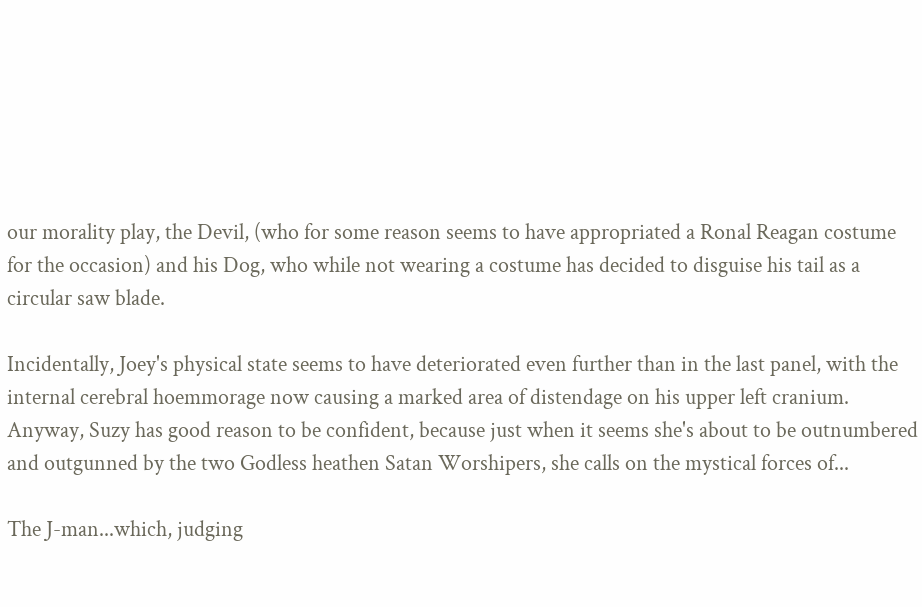our morality play, the Devil, (who for some reason seems to have appropriated a Ronal Reagan costume for the occasion) and his Dog, who while not wearing a costume has decided to disguise his tail as a circular saw blade.

Incidentally, Joey's physical state seems to have deteriorated even further than in the last panel, with the internal cerebral hoemmorage now causing a marked area of distendage on his upper left cranium. Anyway, Suzy has good reason to be confident, because just when it seems she's about to be outnumbered and outgunned by the two Godless heathen Satan Worshipers, she calls on the mystical forces of...

The J-man...which, judging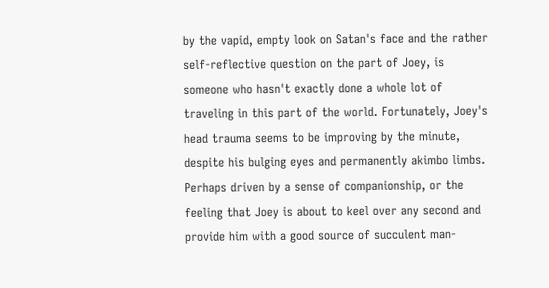by the vapid, empty look on Satan's face and the rather self-reflective question on the part of Joey, is someone who hasn't exactly done a whole lot of traveling in this part of the world. Fortunately, Joey's head trauma seems to be improving by the minute, despite his bulging eyes and permanently akimbo limbs. Perhaps driven by a sense of companionship, or the feeling that Joey is about to keel over any second and provide him with a good source of succulent man-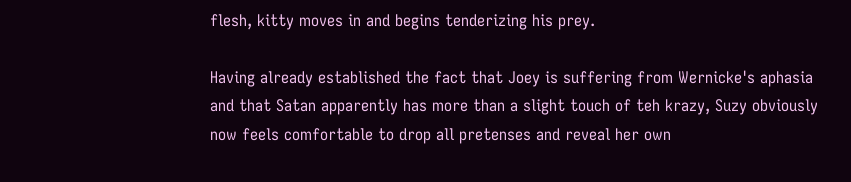flesh, kitty moves in and begins tenderizing his prey.

Having already established the fact that Joey is suffering from Wernicke's aphasia and that Satan apparently has more than a slight touch of teh krazy, Suzy obviously now feels comfortable to drop all pretenses and reveal her own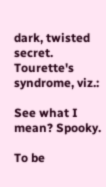dark, twisted secret. Tourette's syndrome, viz.:

See what I mean? Spooky.

To be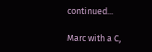continued...

Marc with a C,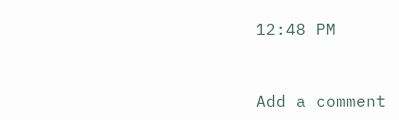12:48 PM


Add a comment